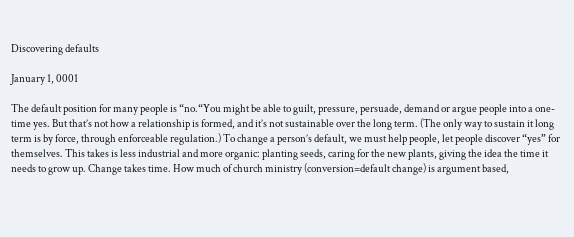Discovering defaults

January 1, 0001

The default position for many people is “no.“You might be able to guilt, pressure, persuade, demand or argue people into a one-time yes. But that’s not how a relationship is formed, and it’s not sustainable over the long term. (The only way to sustain it long term is by force, through enforceable regulation.) To change a person’s default, we must help people, let people discover “yes” for themselves. This takes is less industrial and more organic: planting seeds, caring for the new plants, giving the idea the time it needs to grow up. Change takes time. How much of church ministry (conversion=default change) is argument based,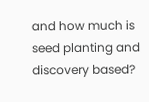and how much is seed planting and discovery based?